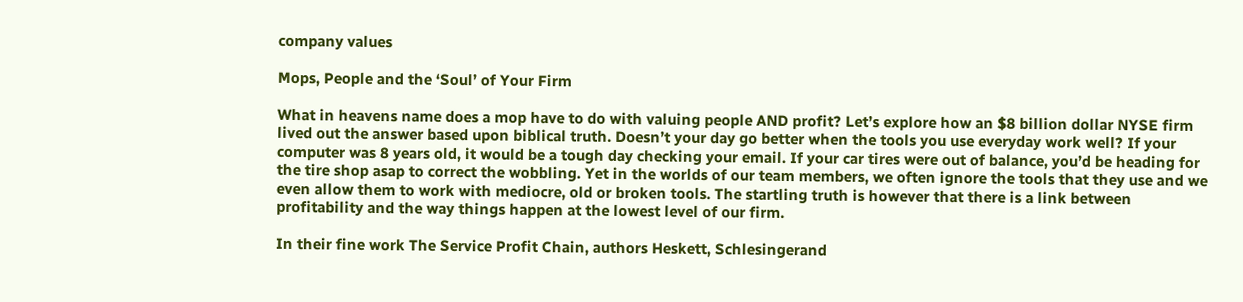company values

Mops, People and the ‘Soul’ of Your Firm

What in heavens name does a mop have to do with valuing people AND profit? Let’s explore how an $8 billion dollar NYSE firm lived out the answer based upon biblical truth. Doesn’t your day go better when the tools you use everyday work well? If your computer was 8 years old, it would be a tough day checking your email. If your car tires were out of balance, you’d be heading for the tire shop asap to correct the wobbling. Yet in the worlds of our team members, we often ignore the tools that they use and we even allow them to work with mediocre, old or broken tools. The startling truth is however that there is a link between profitability and the way things happen at the lowest level of our firm.

In their fine work The Service Profit Chain, authors Heskett, Schlesingerand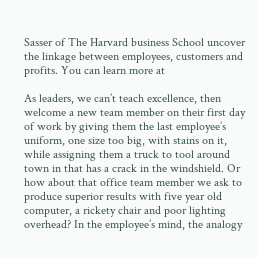Sasser of The Harvard business School uncover the linkage between employees, customers and profits. You can learn more at

As leaders, we can’t teach excellence, then welcome a new team member on their first day of work by giving them the last employee’s uniform, one size too big, with stains on it, while assigning them a truck to tool around town in that has a crack in the windshield. Or how about that office team member we ask to produce superior results with five year old computer, a rickety chair and poor lighting overhead? In the employee’s mind, the analogy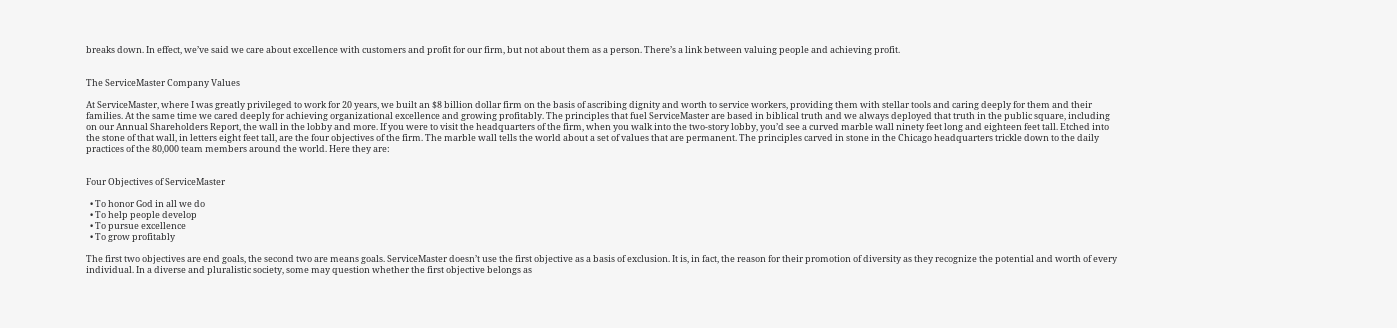breaks down. In effect, we’ve said we care about excellence with customers and profit for our firm, but not about them as a person. There’s a link between valuing people and achieving profit.


The ServiceMaster Company Values

At ServiceMaster, where I was greatly privileged to work for 20 years, we built an $8 billion dollar firm on the basis of ascribing dignity and worth to service workers, providing them with stellar tools and caring deeply for them and their families. At the same time we cared deeply for achieving organizational excellence and growing profitably. The principles that fuel ServiceMaster are based in biblical truth and we always deployed that truth in the public square, including on our Annual Shareholders Report, the wall in the lobby and more. If you were to visit the headquarters of the firm, when you walk into the two-story lobby, you’d see a curved marble wall ninety feet long and eighteen feet tall. Etched into the stone of that wall, in letters eight feet tall, are the four objectives of the firm. The marble wall tells the world about a set of values that are permanent. The principles carved in stone in the Chicago headquarters trickle down to the daily practices of the 80,000 team members around the world. Here they are:


Four Objectives of ServiceMaster

  • To honor God in all we do
  • To help people develop
  • To pursue excellence
  • To grow profitably

The first two objectives are end goals, the second two are means goals. ServiceMaster doesn’t use the first objective as a basis of exclusion. It is, in fact, the reason for their promotion of diversity as they recognize the potential and worth of every individual. In a diverse and pluralistic society, some may question whether the first objective belongs as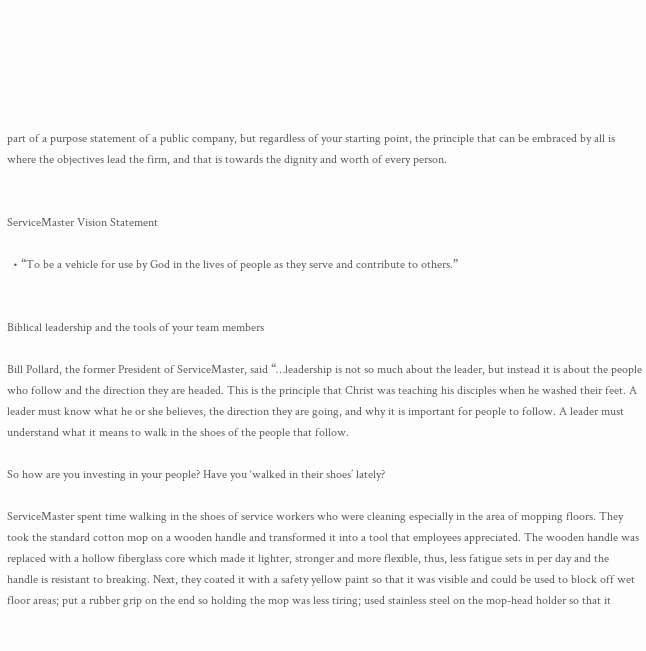part of a purpose statement of a public company, but regardless of your starting point, the principle that can be embraced by all is where the objectives lead the firm, and that is towards the dignity and worth of every person.


ServiceMaster Vision Statement

  • “To be a vehicle for use by God in the lives of people as they serve and contribute to others.”


Biblical leadership and the tools of your team members

Bill Pollard, the former President of ServiceMaster, said “…leadership is not so much about the leader, but instead it is about the people who follow and the direction they are headed. This is the principle that Christ was teaching his disciples when he washed their feet. A leader must know what he or she believes, the direction they are going, and why it is important for people to follow. A leader must understand what it means to walk in the shoes of the people that follow.

So how are you investing in your people? Have you ‘walked in their shoes’ lately?

ServiceMaster spent time walking in the shoes of service workers who were cleaning especially in the area of mopping floors. They took the standard cotton mop on a wooden handle and transformed it into a tool that employees appreciated. The wooden handle was replaced with a hollow fiberglass core which made it lighter, stronger and more flexible, thus, less fatigue sets in per day and the handle is resistant to breaking. Next, they coated it with a safety yellow paint so that it was visible and could be used to block off wet floor areas; put a rubber grip on the end so holding the mop was less tiring; used stainless steel on the mop-head holder so that it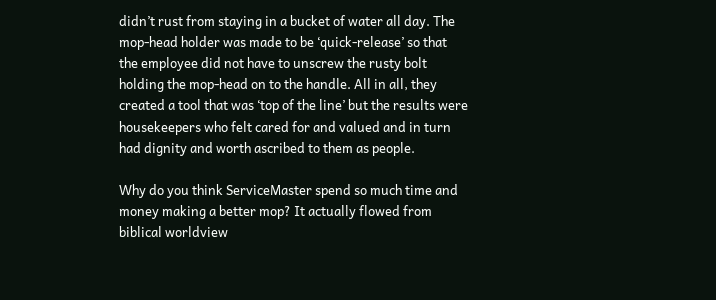didn’t rust from staying in a bucket of water all day. The mop-head holder was made to be ‘quick-release’ so that the employee did not have to unscrew the rusty bolt holding the mop-head on to the handle. All in all, they created a tool that was ‘top of the line’ but the results were housekeepers who felt cared for and valued and in turn had dignity and worth ascribed to them as people.

Why do you think ServiceMaster spend so much time and money making a better mop? It actually flowed from biblical worldview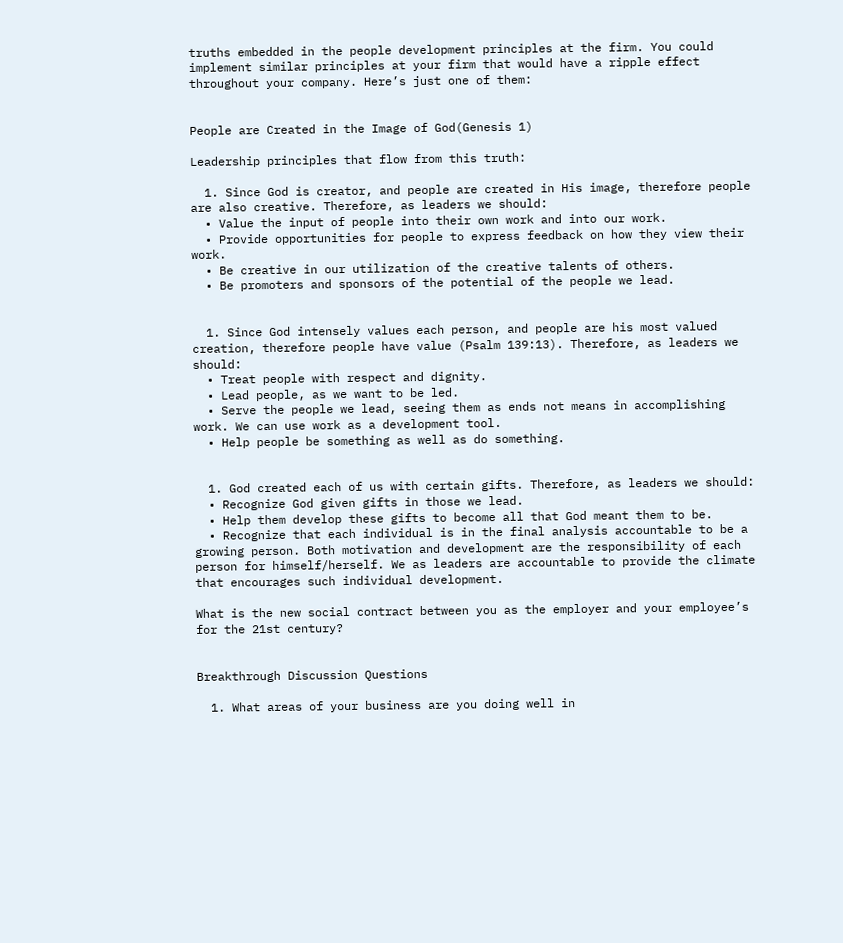truths embedded in the people development principles at the firm. You could implement similar principles at your firm that would have a ripple effect throughout your company. Here’s just one of them:


People are Created in the Image of God(Genesis 1)

Leadership principles that flow from this truth:

  1. Since God is creator, and people are created in His image, therefore people are also creative. Therefore, as leaders we should:
  • Value the input of people into their own work and into our work.
  • Provide opportunities for people to express feedback on how they view their work.
  • Be creative in our utilization of the creative talents of others.
  • Be promoters and sponsors of the potential of the people we lead.


  1. Since God intensely values each person, and people are his most valued creation, therefore people have value (Psalm 139:13). Therefore, as leaders we should:
  • Treat people with respect and dignity.
  • Lead people, as we want to be led.
  • Serve the people we lead, seeing them as ends not means in accomplishing work. We can use work as a development tool.
  • Help people be something as well as do something.


  1. God created each of us with certain gifts. Therefore, as leaders we should:
  • Recognize God given gifts in those we lead.
  • Help them develop these gifts to become all that God meant them to be.
  • Recognize that each individual is in the final analysis accountable to be a growing person. Both motivation and development are the responsibility of each person for himself/herself. We as leaders are accountable to provide the climate that encourages such individual development.

What is the new social contract between you as the employer and your employee’s for the 21st century?


Breakthrough Discussion Questions

  1. What areas of your business are you doing well in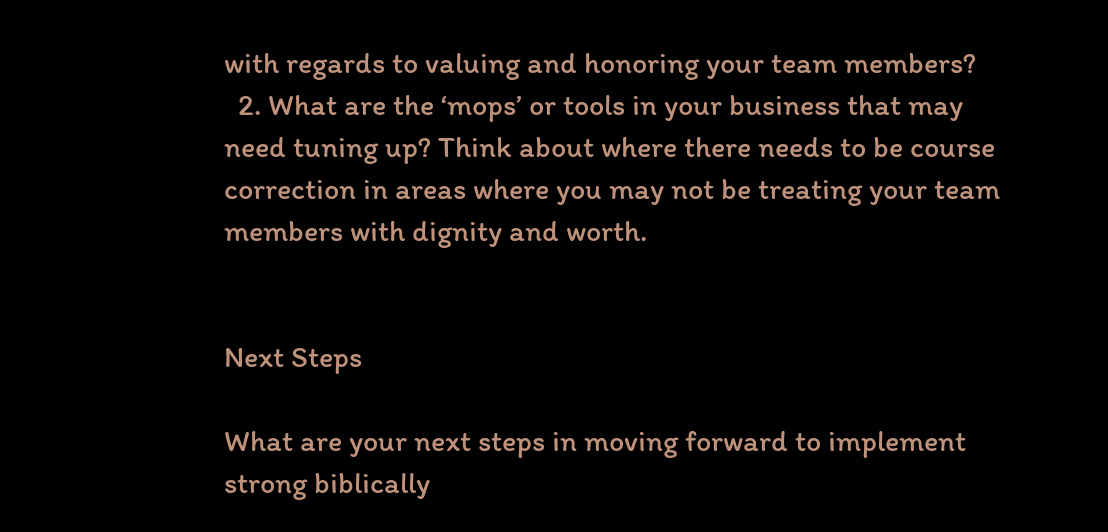with regards to valuing and honoring your team members?
  2. What are the ‘mops’ or tools in your business that may need tuning up? Think about where there needs to be course correction in areas where you may not be treating your team members with dignity and worth.


Next Steps

What are your next steps in moving forward to implement strong biblically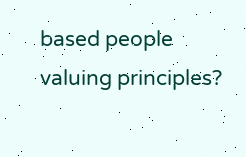based people valuing principles?